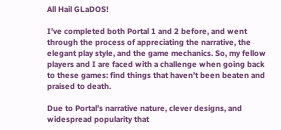All Hail GLaDOS!

I’ve completed both Portal 1 and 2 before, and went through the process of appreciating the narrative, the elegant play style, and the game mechanics. So, my fellow players and I are faced with a challenge when going back to these games: find things that haven’t been beaten and praised to death.

Due to Portal’s narrative nature, clever designs, and widespread popularity that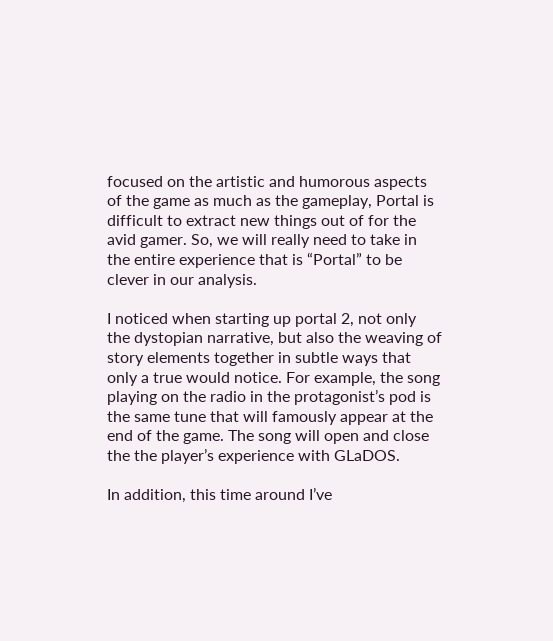focused on the artistic and humorous aspects of the game as much as the gameplay, Portal is difficult to extract new things out of for the avid gamer. So, we will really need to take in the entire experience that is “Portal” to be clever in our analysis.

I noticed when starting up portal 2, not only the dystopian narrative, but also the weaving of story elements together in subtle ways that only a true would notice. For example, the song playing on the radio in the protagonist’s pod is the same tune that will famously appear at the end of the game. The song will open and close the the player’s experience with GLaDOS.

In addition, this time around I’ve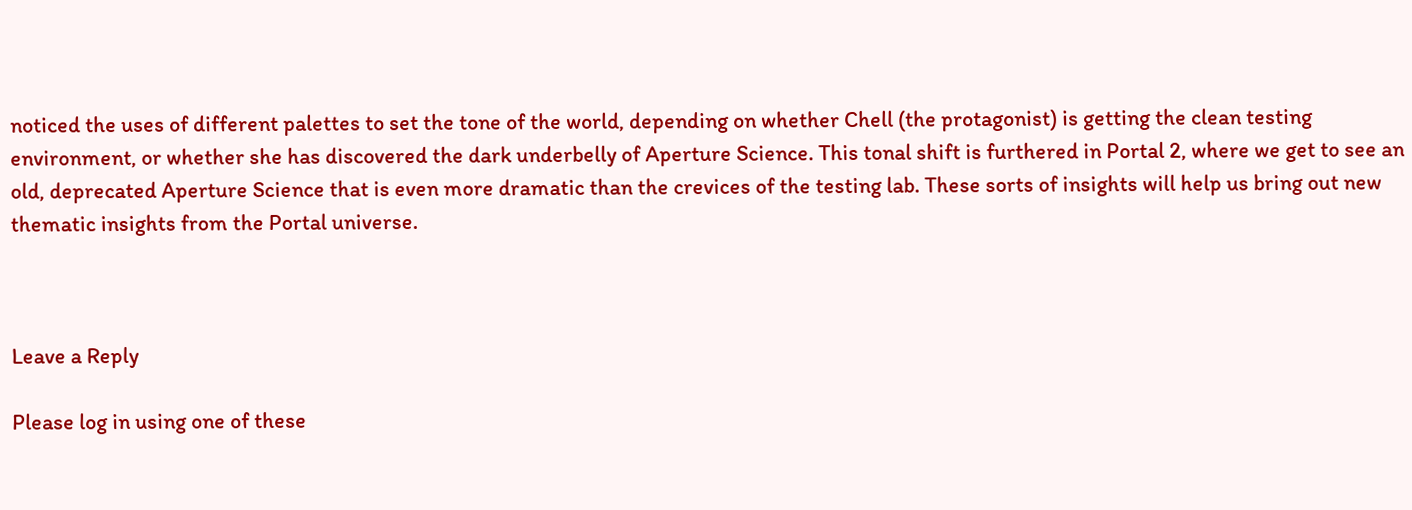noticed the uses of different palettes to set the tone of the world, depending on whether Chell (the protagonist) is getting the clean testing environment, or whether she has discovered the dark underbelly of Aperture Science. This tonal shift is furthered in Portal 2, where we get to see an old, deprecated Aperture Science that is even more dramatic than the crevices of the testing lab. These sorts of insights will help us bring out new thematic insights from the Portal universe.



Leave a Reply

Please log in using one of these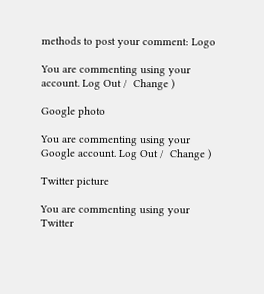methods to post your comment: Logo

You are commenting using your account. Log Out /  Change )

Google photo

You are commenting using your Google account. Log Out /  Change )

Twitter picture

You are commenting using your Twitter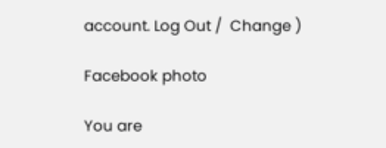account. Log Out /  Change )

Facebook photo

You are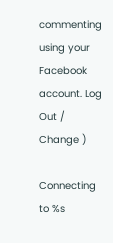commenting using your Facebook account. Log Out /  Change )

Connecting to %s